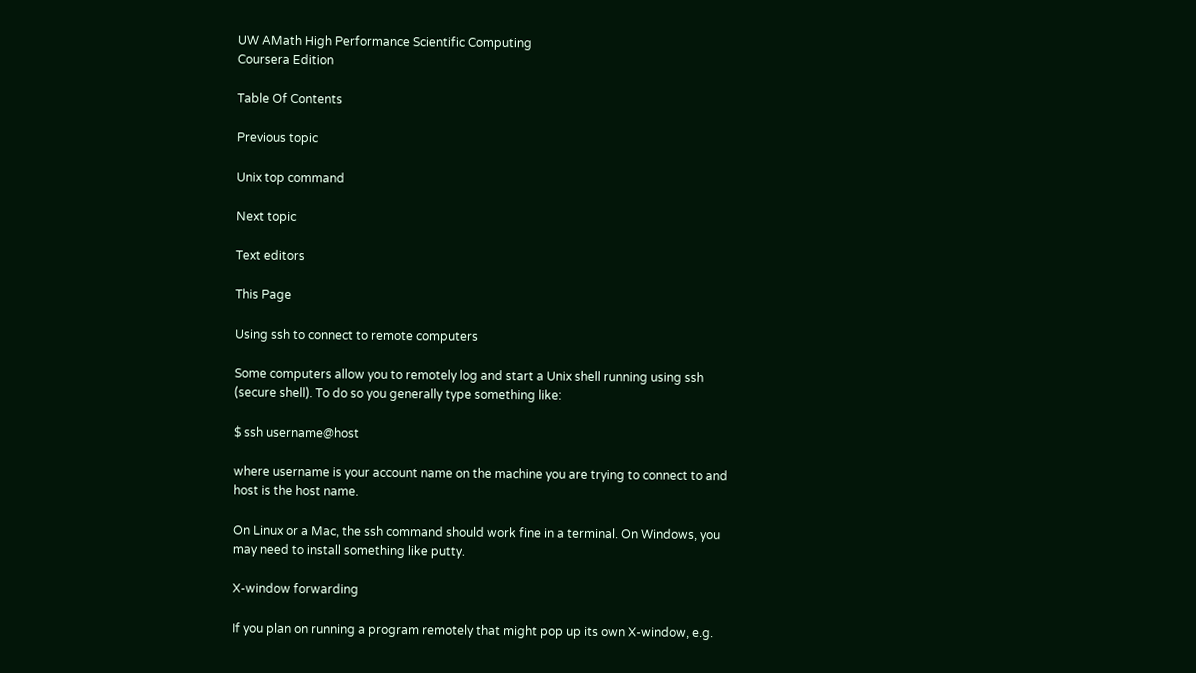UW AMath High Performance Scientific Computing
Coursera Edition

Table Of Contents

Previous topic

Unix top command

Next topic

Text editors

This Page

Using ssh to connect to remote computers

Some computers allow you to remotely log and start a Unix shell running using ssh (secure shell). To do so you generally type something like:

$ ssh username@host

where username is your account name on the machine you are trying to connect to and host is the host name.

On Linux or a Mac, the ssh command should work fine in a terminal. On Windows, you may need to install something like putty.

X-window forwarding

If you plan on running a program remotely that might pop up its own X-window, e.g.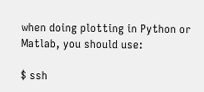when doing plotting in Python or Matlab, you should use:

$ ssh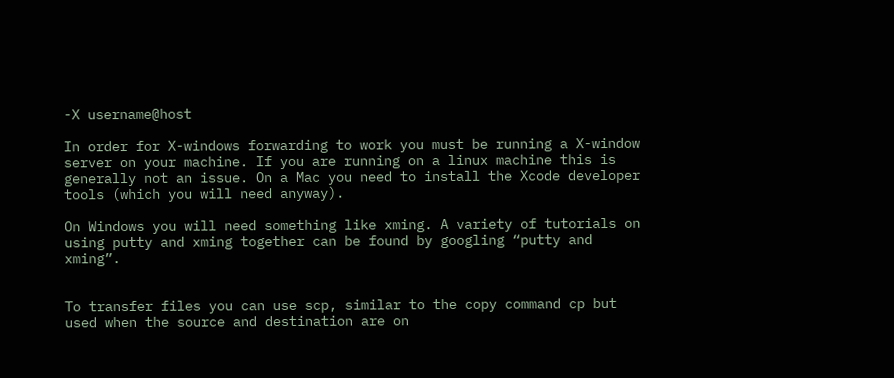-X username@host

In order for X-windows forwarding to work you must be running a X-window server on your machine. If you are running on a linux machine this is generally not an issue. On a Mac you need to install the Xcode developer tools (which you will need anyway).

On Windows you will need something like xming. A variety of tutorials on using putty and xming together can be found by googling “putty and xming”.


To transfer files you can use scp, similar to the copy command cp but used when the source and destination are on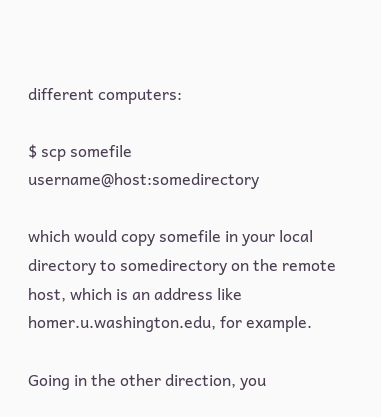different computers:

$ scp somefile username@host:somedirectory

which would copy somefile in your local directory to somedirectory on the remote host, which is an address like homer.u.washington.edu, for example.

Going in the other direction, you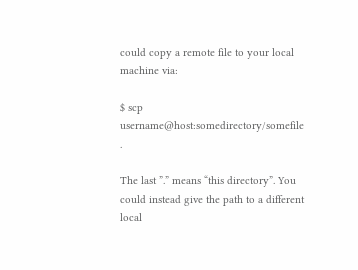could copy a remote file to your local machine via:

$ scp username@host:somedirectory/somefile .

The last ”.” means “this directory”. You could instead give the path to a different local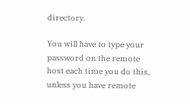directory.

You will have to type your password on the remote host each time you do this, unless you have remote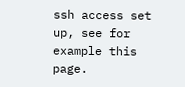ssh access set up, see for example this page.